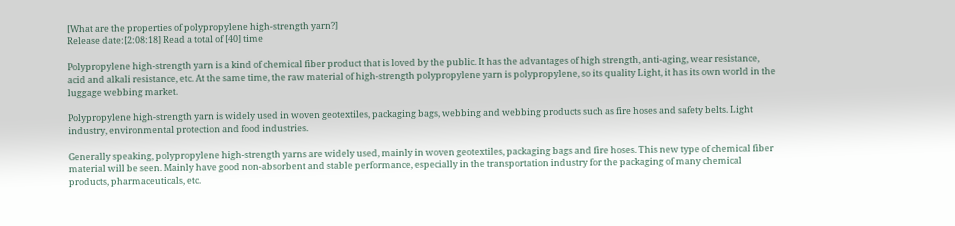[What are the properties of polypropylene high-strength yarn?]
Release date:[2:08:18] Read a total of [40] time

Polypropylene high-strength yarn is a kind of chemical fiber product that is loved by the public. It has the advantages of high strength, anti-aging, wear resistance, acid and alkali resistance, etc. At the same time, the raw material of high-strength polypropylene yarn is polypropylene, so its quality Light, it has its own world in the luggage webbing market.

Polypropylene high-strength yarn is widely used in woven geotextiles, packaging bags, webbing and webbing products such as fire hoses and safety belts. Light industry, environmental protection and food industries.

Generally speaking, polypropylene high-strength yarns are widely used, mainly in woven geotextiles, packaging bags and fire hoses. This new type of chemical fiber material will be seen. Mainly have good non-absorbent and stable performance, especially in the transportation industry for the packaging of many chemical products, pharmaceuticals, etc.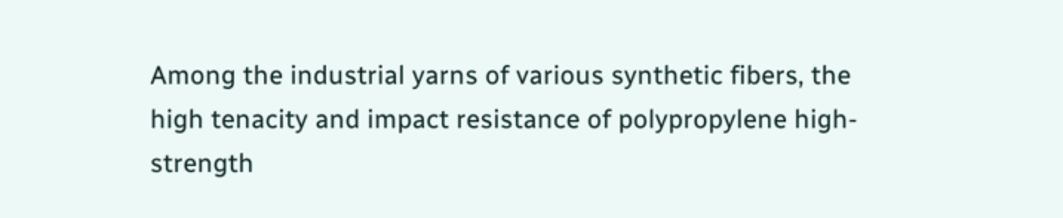Among the industrial yarns of various synthetic fibers, the high tenacity and impact resistance of polypropylene high-strength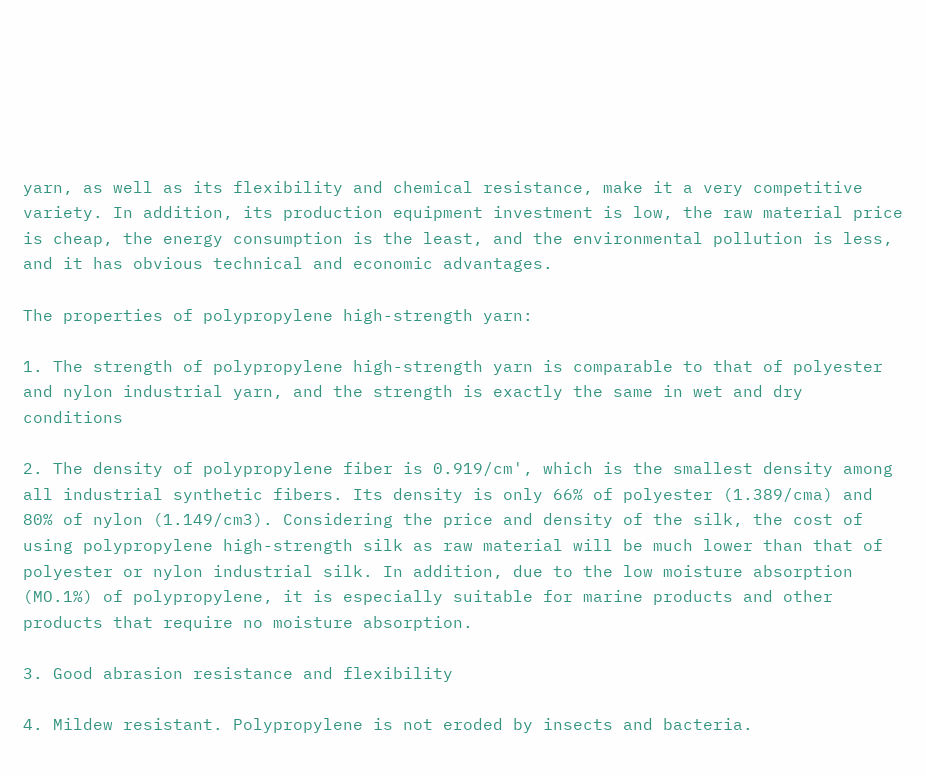yarn, as well as its flexibility and chemical resistance, make it a very competitive variety. In addition, its production equipment investment is low, the raw material price is cheap, the energy consumption is the least, and the environmental pollution is less, and it has obvious technical and economic advantages.

The properties of polypropylene high-strength yarn:

1. The strength of polypropylene high-strength yarn is comparable to that of polyester and nylon industrial yarn, and the strength is exactly the same in wet and dry conditions

2. The density of polypropylene fiber is 0.919/cm', which is the smallest density among all industrial synthetic fibers. Its density is only 66% of polyester (1.389/cma) and 80% of nylon (1.149/cm3). Considering the price and density of the silk, the cost of using polypropylene high-strength silk as raw material will be much lower than that of polyester or nylon industrial silk. In addition, due to the low moisture absorption (MO.1%) of polypropylene, it is especially suitable for marine products and other products that require no moisture absorption.

3. Good abrasion resistance and flexibility

4. Mildew resistant. Polypropylene is not eroded by insects and bacteria.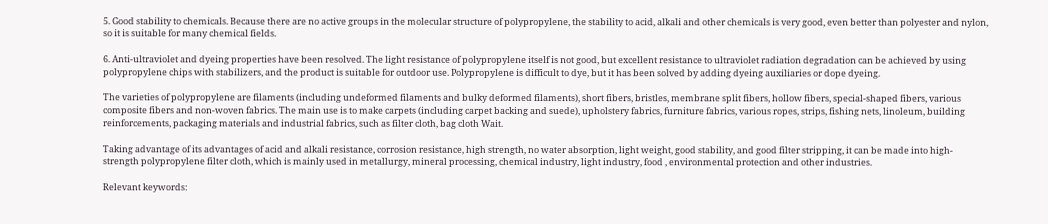5. Good stability to chemicals. Because there are no active groups in the molecular structure of polypropylene, the stability to acid, alkali and other chemicals is very good, even better than polyester and nylon, so it is suitable for many chemical fields.

6. Anti-ultraviolet and dyeing properties have been resolved. The light resistance of polypropylene itself is not good, but excellent resistance to ultraviolet radiation degradation can be achieved by using polypropylene chips with stabilizers, and the product is suitable for outdoor use. Polypropylene is difficult to dye, but it has been solved by adding dyeing auxiliaries or dope dyeing.

The varieties of polypropylene are filaments (including undeformed filaments and bulky deformed filaments), short fibers, bristles, membrane split fibers, hollow fibers, special-shaped fibers, various composite fibers and non-woven fabrics. The main use is to make carpets (including carpet backing and suede), upholstery fabrics, furniture fabrics, various ropes, strips, fishing nets, linoleum, building reinforcements, packaging materials and industrial fabrics, such as filter cloth, bag cloth Wait.

Taking advantage of its advantages of acid and alkali resistance, corrosion resistance, high strength, no water absorption, light weight, good stability, and good filter stripping, it can be made into high-strength polypropylene filter cloth, which is mainly used in metallurgy, mineral processing, chemical industry, light industry, food , environmental protection and other industries.

Relevant keywords: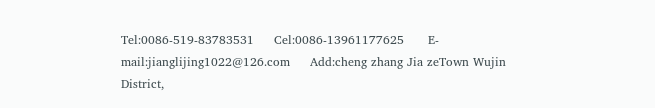Tel:0086-519-83783531     Cel:0086-13961177625      E-mail:jianglijing1022@126.com     Add:cheng zhang Jia zeTown Wujin District,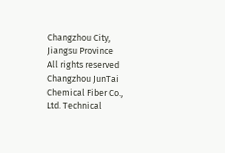Changzhou City, Jiangsu Province
All rights reserved Changzhou JunTai Chemical Fiber Co., Ltd. Technical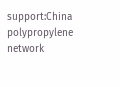support:China polypropylene network